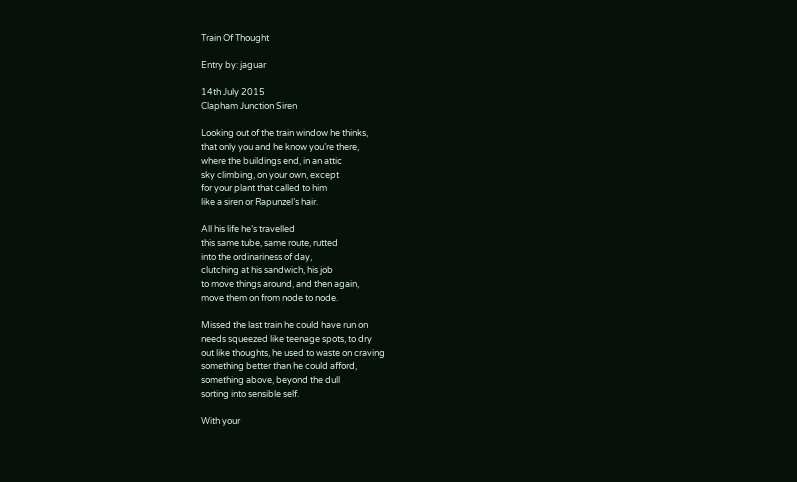Train Of Thought

Entry by: jaguar

14th July 2015
Clapham Junction Siren

Looking out of the train window he thinks,
that only you and he know you’re there,
where the buildings end, in an attic
sky climbing, on your own, except
for your plant that called to him
like a siren or Rapunzel’s hair.

All his life he’s travelled
this same tube, same route, rutted
into the ordinariness of day,
clutching at his sandwich, his job
to move things around, and then again,
move them on from node to node.

Missed the last train he could have run on
needs squeezed like teenage spots, to dry
out like thoughts, he used to waste on craving
something better than he could afford,
something above, beyond the dull
sorting into sensible self.

With your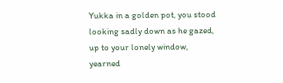Yukka in a golden pot, you stood
looking sadly down as he gazed,
up to your lonely window,
yearned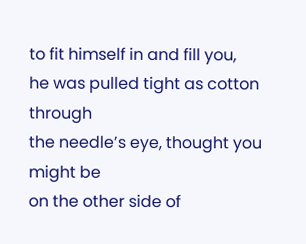to fit himself in and fill you,
he was pulled tight as cotton through
the needle’s eye, thought you might be
on the other side of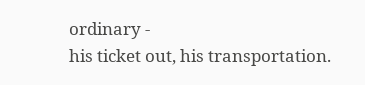ordinary -
his ticket out, his transportation.